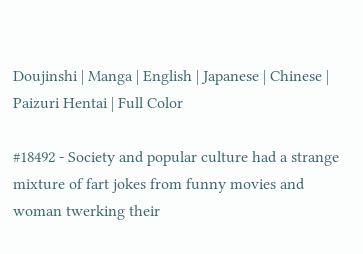Doujinshi | Manga | English | Japanese | Chinese | Paizuri Hentai | Full Color

#18492 - Society and popular culture had a strange mixture of fart jokes from funny movies and woman twerking their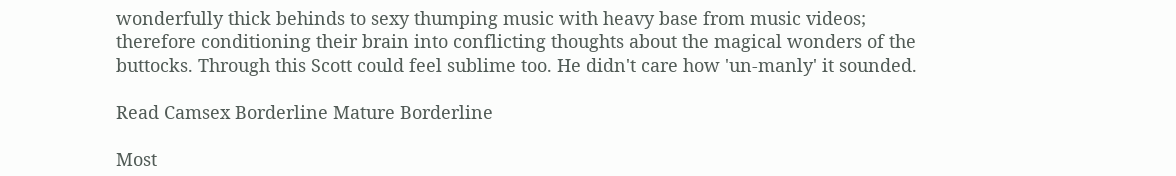wonderfully thick behinds to sexy thumping music with heavy base from music videos; therefore conditioning their brain into conflicting thoughts about the magical wonders of the buttocks. Through this Scott could feel sublime too. He didn't care how 'un-manly' it sounded.

Read Camsex Borderline Mature Borderline

Most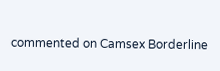commented on Camsex Borderline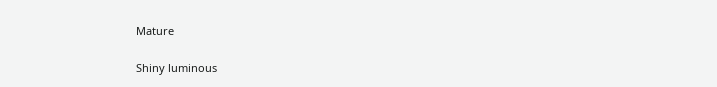Mature

Shiny luminous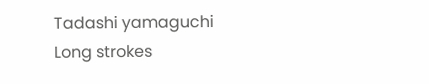Tadashi yamaguchi
Long strokes